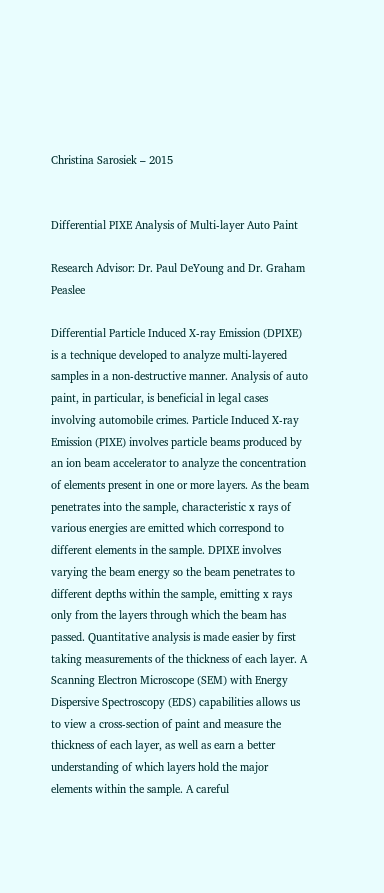Christina Sarosiek – 2015


Differential PIXE Analysis of Multi-layer Auto Paint

Research Advisor: Dr. Paul DeYoung and Dr. Graham Peaslee

Differential Particle Induced X-ray Emission (DPIXE) is a technique developed to analyze multi-layered samples in a non-destructive manner. Analysis of auto paint, in particular, is beneficial in legal cases involving automobile crimes. Particle Induced X-ray Emission (PIXE) involves particle beams produced by an ion beam accelerator to analyze the concentration of elements present in one or more layers. As the beam penetrates into the sample, characteristic x rays of various energies are emitted which correspond to different elements in the sample. DPIXE involves varying the beam energy so the beam penetrates to different depths within the sample, emitting x rays only from the layers through which the beam has passed. Quantitative analysis is made easier by first taking measurements of the thickness of each layer. A Scanning Electron Microscope (SEM) with Energy Dispersive Spectroscopy (EDS) capabilities allows us to view a cross-section of paint and measure the thickness of each layer, as well as earn a better understanding of which layers hold the major elements within the sample. A careful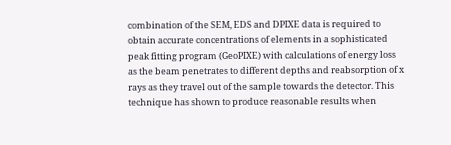combination of the SEM, EDS and DPIXE data is required to obtain accurate concentrations of elements in a sophisticated peak fitting program (GeoPIXE) with calculations of energy loss as the beam penetrates to different depths and reabsorption of x rays as they travel out of the sample towards the detector. This technique has shown to produce reasonable results when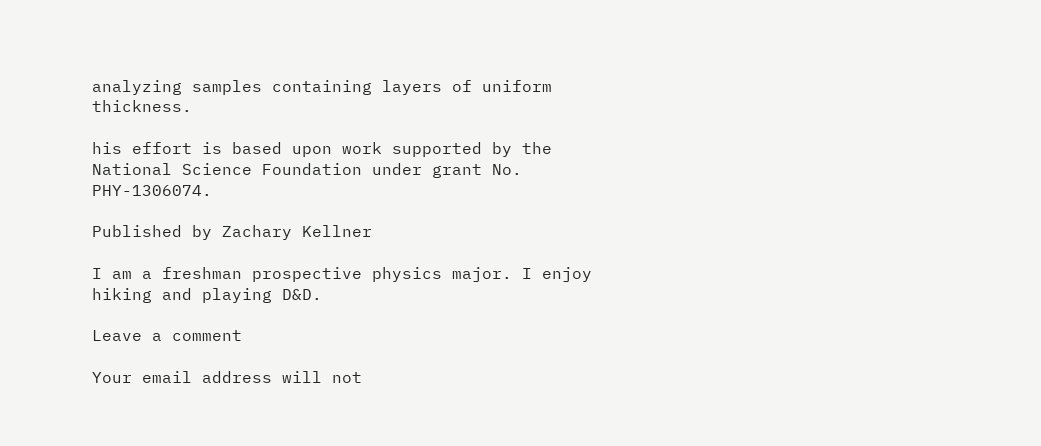analyzing samples containing layers of uniform thickness.

his effort is based upon work supported by the National Science Foundation under grant No. PHY-1306074.

Published by Zachary Kellner

I am a freshman prospective physics major. I enjoy hiking and playing D&D.

Leave a comment

Your email address will not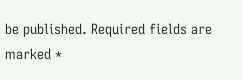be published. Required fields are marked *